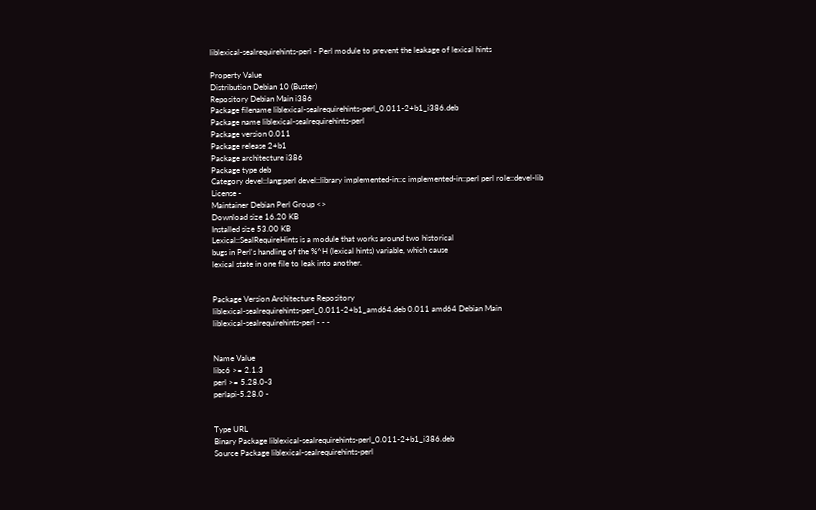liblexical-sealrequirehints-perl - Perl module to prevent the leakage of lexical hints

Property Value
Distribution Debian 10 (Buster)
Repository Debian Main i386
Package filename liblexical-sealrequirehints-perl_0.011-2+b1_i386.deb
Package name liblexical-sealrequirehints-perl
Package version 0.011
Package release 2+b1
Package architecture i386
Package type deb
Category devel::lang:perl devel::library implemented-in::c implemented-in::perl perl role::devel-lib
License -
Maintainer Debian Perl Group <>
Download size 16.20 KB
Installed size 53.00 KB
Lexical::SealRequireHints is a module that works around two historical
bugs in Perl's handling of the %^H (lexical hints) variable, which cause
lexical state in one file to leak into another.


Package Version Architecture Repository
liblexical-sealrequirehints-perl_0.011-2+b1_amd64.deb 0.011 amd64 Debian Main
liblexical-sealrequirehints-perl - - -


Name Value
libc6 >= 2.1.3
perl >= 5.28.0-3
perlapi-5.28.0 -


Type URL
Binary Package liblexical-sealrequirehints-perl_0.011-2+b1_i386.deb
Source Package liblexical-sealrequirehints-perl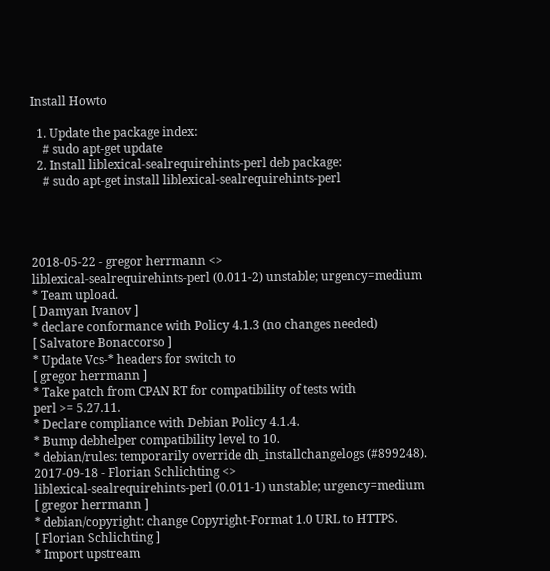Install Howto

  1. Update the package index:
    # sudo apt-get update
  2. Install liblexical-sealrequirehints-perl deb package:
    # sudo apt-get install liblexical-sealrequirehints-perl




2018-05-22 - gregor herrmann <>
liblexical-sealrequirehints-perl (0.011-2) unstable; urgency=medium
* Team upload.
[ Damyan Ivanov ]
* declare conformance with Policy 4.1.3 (no changes needed)
[ Salvatore Bonaccorso ]
* Update Vcs-* headers for switch to
[ gregor herrmann ]
* Take patch from CPAN RT for compatibility of tests with
perl >= 5.27.11.
* Declare compliance with Debian Policy 4.1.4.
* Bump debhelper compatibility level to 10.
* debian/rules: temporarily override dh_installchangelogs (#899248).
2017-09-18 - Florian Schlichting <>
liblexical-sealrequirehints-perl (0.011-1) unstable; urgency=medium
[ gregor herrmann ]
* debian/copyright: change Copyright-Format 1.0 URL to HTTPS.
[ Florian Schlichting ]
* Import upstream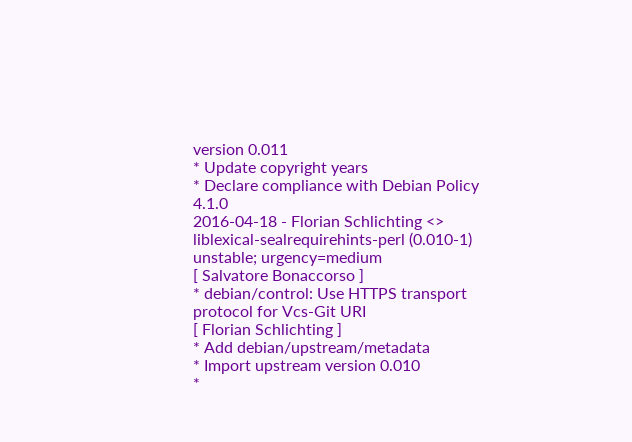version 0.011
* Update copyright years
* Declare compliance with Debian Policy 4.1.0
2016-04-18 - Florian Schlichting <>
liblexical-sealrequirehints-perl (0.010-1) unstable; urgency=medium
[ Salvatore Bonaccorso ]
* debian/control: Use HTTPS transport protocol for Vcs-Git URI
[ Florian Schlichting ]
* Add debian/upstream/metadata
* Import upstream version 0.010
*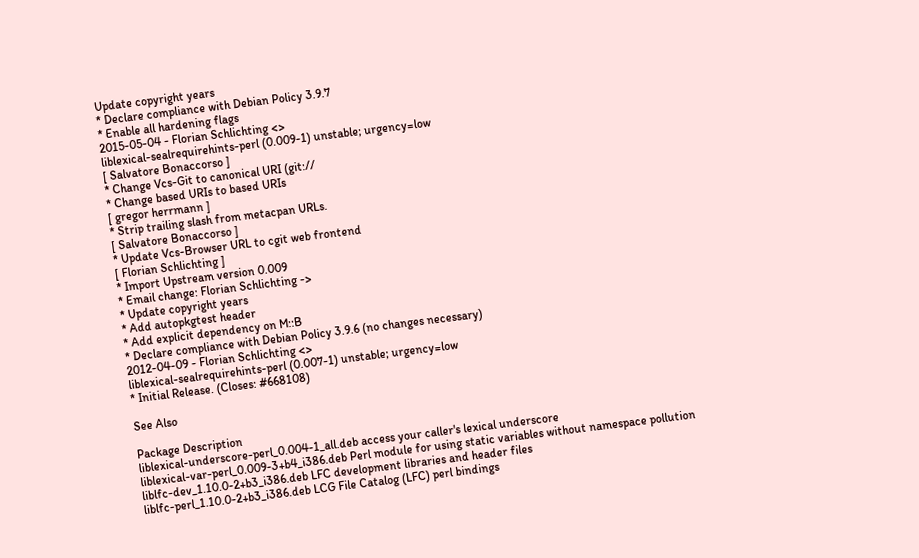Update copyright years
* Declare compliance with Debian Policy 3.9.7
* Enable all hardening flags
2015-05-04 - Florian Schlichting <>
liblexical-sealrequirehints-perl (0.009-1) unstable; urgency=low
[ Salvatore Bonaccorso ]
* Change Vcs-Git to canonical URI (git://
* Change based URIs to based URIs
[ gregor herrmann ]
* Strip trailing slash from metacpan URLs.
[ Salvatore Bonaccorso ]
* Update Vcs-Browser URL to cgit web frontend
[ Florian Schlichting ]
* Import Upstream version 0.009
* Email change: Florian Schlichting ->
* Update copyright years
* Add autopkgtest header
* Add explicit dependency on M::B
* Declare compliance with Debian Policy 3.9.6 (no changes necessary)
2012-04-09 - Florian Schlichting <>
liblexical-sealrequirehints-perl (0.007-1) unstable; urgency=low
* Initial Release. (Closes: #668108)

See Also

Package Description
liblexical-underscore-perl_0.004-1_all.deb access your caller's lexical underscore
liblexical-var-perl_0.009-3+b4_i386.deb Perl module for using static variables without namespace pollution
liblfc-dev_1.10.0-2+b3_i386.deb LFC development libraries and header files
liblfc-perl_1.10.0-2+b3_i386.deb LCG File Catalog (LFC) perl bindings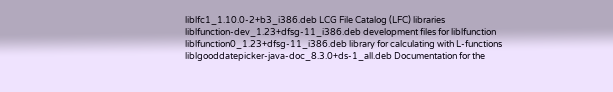liblfc1_1.10.0-2+b3_i386.deb LCG File Catalog (LFC) libraries
liblfunction-dev_1.23+dfsg-11_i386.deb development files for liblfunction
liblfunction0_1.23+dfsg-11_i386.deb library for calculating with L-functions
liblgooddatepicker-java-doc_8.3.0+ds-1_all.deb Documentation for the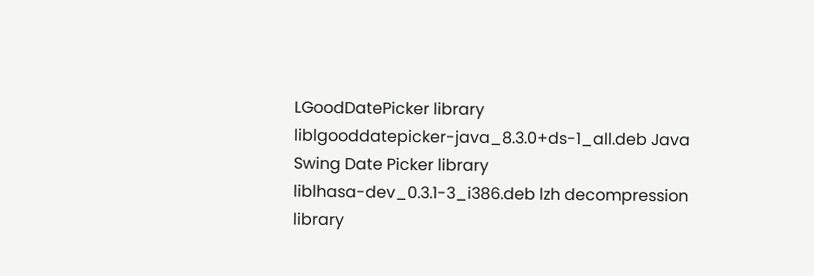LGoodDatePicker library
liblgooddatepicker-java_8.3.0+ds-1_all.deb Java Swing Date Picker library
liblhasa-dev_0.3.1-3_i386.deb lzh decompression library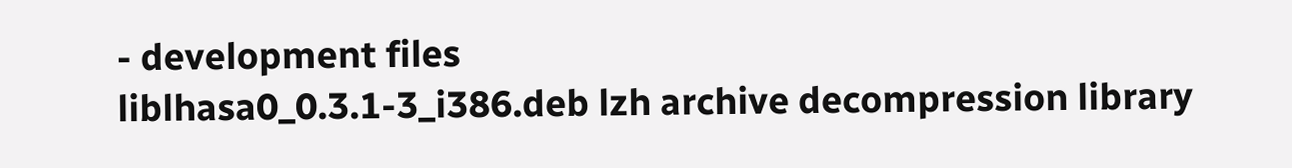- development files
liblhasa0_0.3.1-3_i386.deb lzh archive decompression library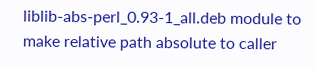liblib-abs-perl_0.93-1_all.deb module to make relative path absolute to caller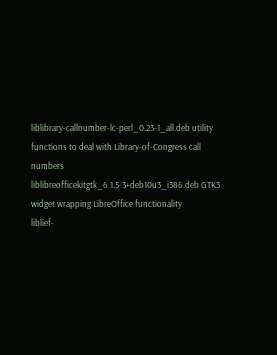liblibrary-callnumber-lc-perl_0.23-1_all.deb utility functions to deal with Library-of-Congress call numbers
liblibreofficekitgtk_6.1.5-3+deb10u3_i386.deb GTK3 widget wrapping LibreOffice functionality
liblief-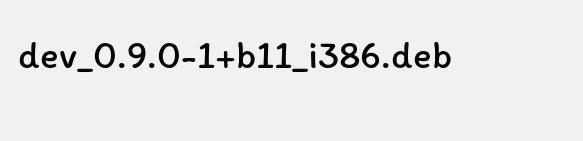dev_0.9.0-1+b11_i386.deb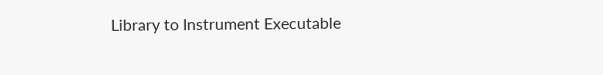Library to Instrument Executable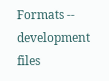Formats -- development files